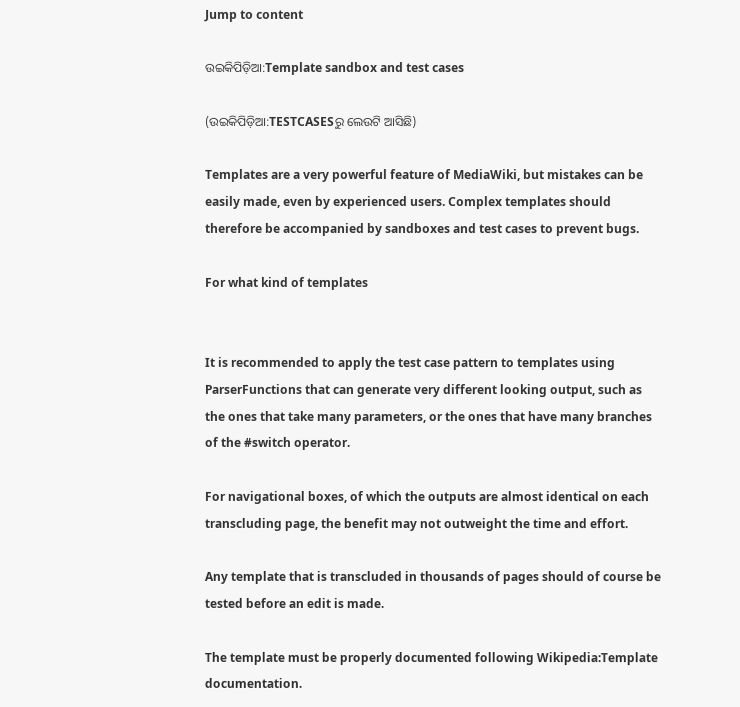Jump to content

ଉଇକିପିଡ଼ିଆ:Template sandbox and test cases

(ଉଇକିପିଡ଼ିଆ:TESTCASESରୁ ଲେଉଟି ଆସିଛି)

Templates are a very powerful feature of MediaWiki, but mistakes can be easily made, even by experienced users. Complex templates should therefore be accompanied by sandboxes and test cases to prevent bugs.

For what kind of templates


It is recommended to apply the test case pattern to templates using ParserFunctions that can generate very different looking output, such as the ones that take many parameters, or the ones that have many branches of the #switch operator.

For navigational boxes, of which the outputs are almost identical on each transcluding page, the benefit may not outweight the time and effort.

Any template that is transcluded in thousands of pages should of course be tested before an edit is made.

The template must be properly documented following Wikipedia:Template documentation.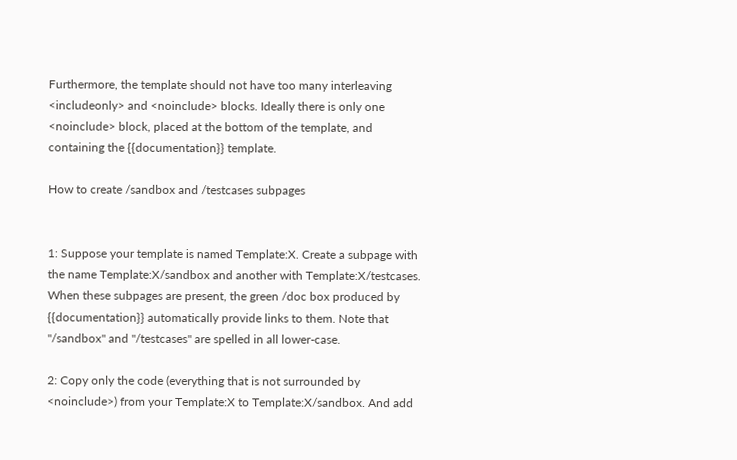Furthermore, the template should not have too many interleaving <includeonly> and <noinclude> blocks. Ideally there is only one <noinclude> block, placed at the bottom of the template, and containing the {{documentation}} template.

How to create /sandbox and /testcases subpages


1: Suppose your template is named Template:X. Create a subpage with the name Template:X/sandbox and another with Template:X/testcases. When these subpages are present, the green /doc box produced by {{documentation}} automatically provide links to them. Note that "/sandbox" and "/testcases" are spelled in all lower-case.

2: Copy only the code (everything that is not surrounded by <noinclude>) from your Template:X to Template:X/sandbox. And add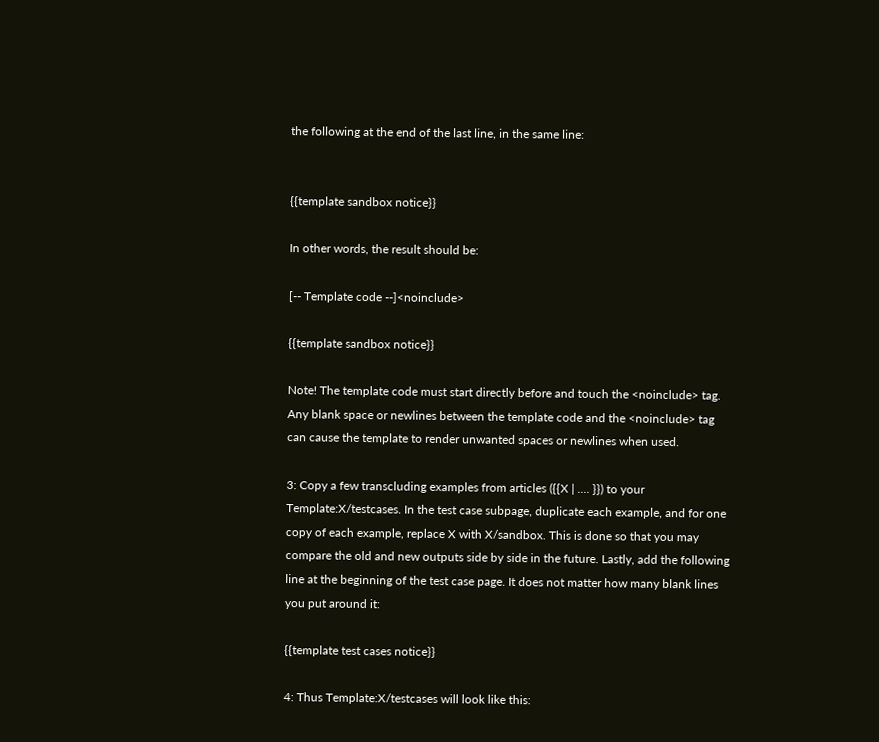the following at the end of the last line, in the same line:


{{template sandbox notice}}

In other words, the result should be:

[-- Template code --]<noinclude>

{{template sandbox notice}}

Note! The template code must start directly before and touch the <noinclude> tag. Any blank space or newlines between the template code and the <noinclude> tag can cause the template to render unwanted spaces or newlines when used.

3: Copy a few transcluding examples from articles ({{X | .... }}) to your Template:X/testcases. In the test case subpage, duplicate each example, and for one copy of each example, replace X with X/sandbox. This is done so that you may compare the old and new outputs side by side in the future. Lastly, add the following line at the beginning of the test case page. It does not matter how many blank lines you put around it:

{{template test cases notice}}

4: Thus Template:X/testcases will look like this: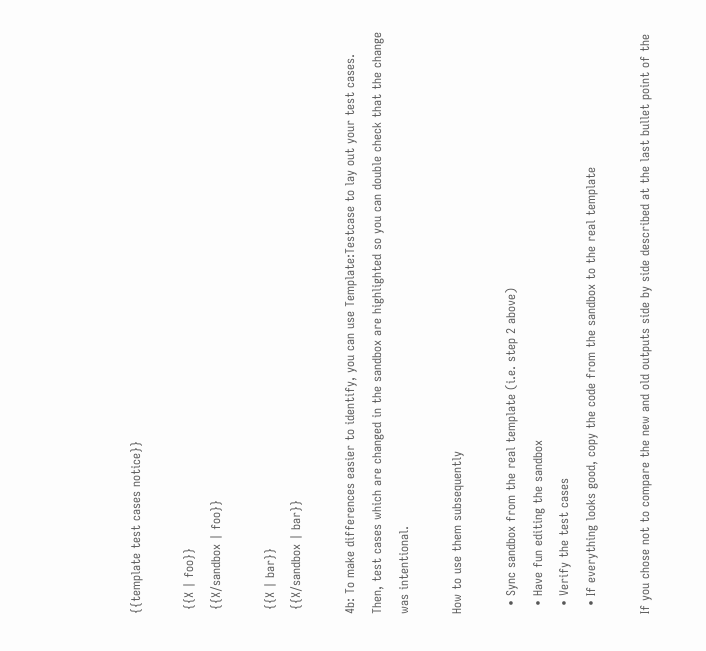{{template test cases notice}}

 {{X | foo}}
 {{X/sandbox | foo}}

 {{X | bar}}
 {{X/sandbox | bar}}

4b: To make differences easier to identify, you can use Template:Testcase to lay out your test cases. Then, test cases which are changed in the sandbox are highlighted so you can double check that the change was intentional.

How to use them subsequently

  • Sync sandbox from the real template (i.e. step 2 above)
  • Have fun editing the sandbox
  • Verify the test cases
  • If everything looks good, copy the code from the sandbox to the real template

If you chose not to compare the new and old outputs side by side described at the last bullet point of the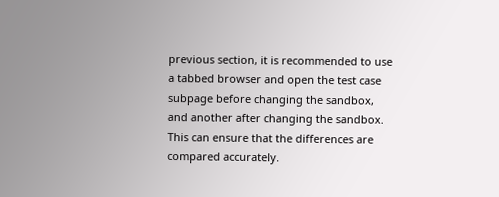previous section, it is recommended to use a tabbed browser and open the test case subpage before changing the sandbox, and another after changing the sandbox. This can ensure that the differences are compared accurately.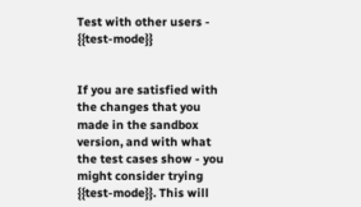Test with other users - {{test-mode}}


If you are satisfied with the changes that you made in the sandbox version, and with what the test cases show - you might consider trying {{test-mode}}. This will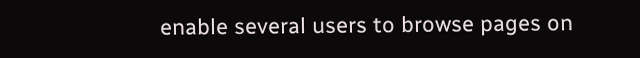enable several users to browse pages on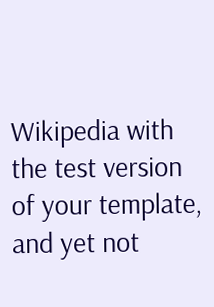Wikipedia with the test version of your template, and yet not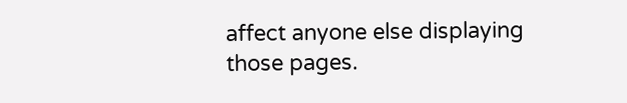affect anyone else displaying those pages.